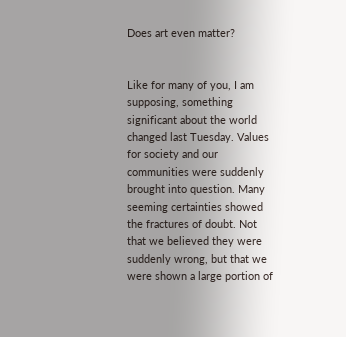Does art even matter?


Like for many of you, I am supposing, something significant about the world changed last Tuesday. Values for society and our communities were suddenly brought into question. Many seeming certainties showed the fractures of doubt. Not that we believed they were suddenly wrong, but that we were shown a large portion of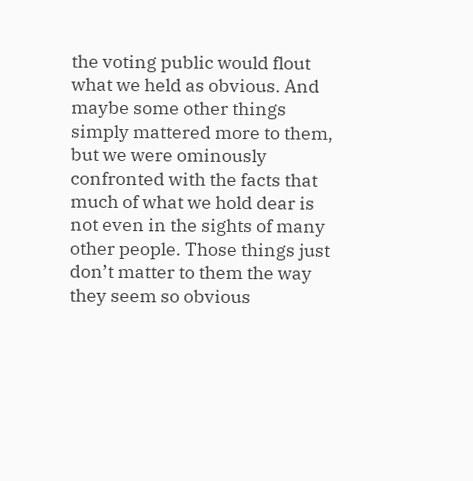the voting public would flout what we held as obvious. And maybe some other things simply mattered more to them, but we were ominously confronted with the facts that much of what we hold dear is not even in the sights of many other people. Those things just don’t matter to them the way they seem so obvious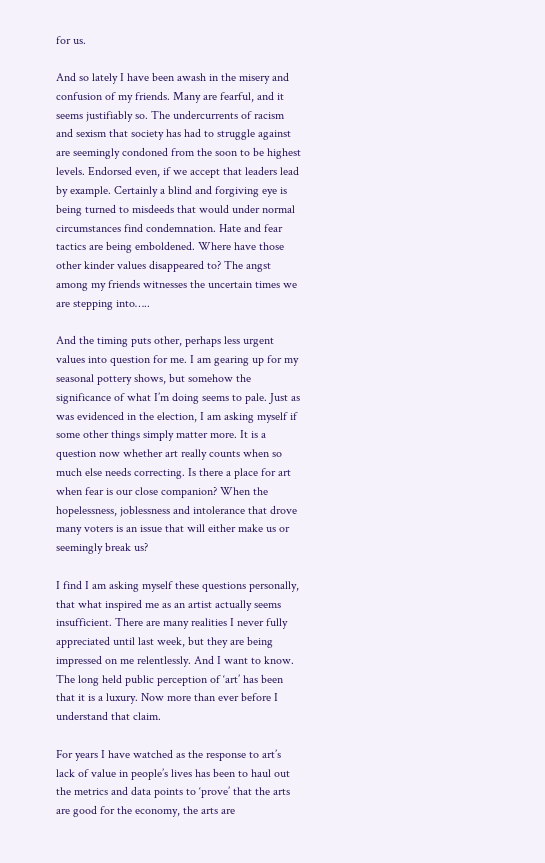for us.

And so lately I have been awash in the misery and confusion of my friends. Many are fearful, and it seems justifiably so. The undercurrents of racism and sexism that society has had to struggle against are seemingly condoned from the soon to be highest levels. Endorsed even, if we accept that leaders lead by example. Certainly a blind and forgiving eye is being turned to misdeeds that would under normal circumstances find condemnation. Hate and fear tactics are being emboldened. Where have those other kinder values disappeared to? The angst among my friends witnesses the uncertain times we are stepping into…..

And the timing puts other, perhaps less urgent values into question for me. I am gearing up for my seasonal pottery shows, but somehow the significance of what I’m doing seems to pale. Just as was evidenced in the election, I am asking myself if some other things simply matter more. It is a question now whether art really counts when so much else needs correcting. Is there a place for art when fear is our close companion? When the hopelessness, joblessness and intolerance that drove many voters is an issue that will either make us or seemingly break us?

I find I am asking myself these questions personally, that what inspired me as an artist actually seems insufficient. There are many realities I never fully appreciated until last week, but they are being impressed on me relentlessly. And I want to know. The long held public perception of ‘art’ has been that it is a luxury. Now more than ever before I understand that claim.

For years I have watched as the response to art’s lack of value in people’s lives has been to haul out the metrics and data points to ‘prove’ that the arts are good for the economy, the arts are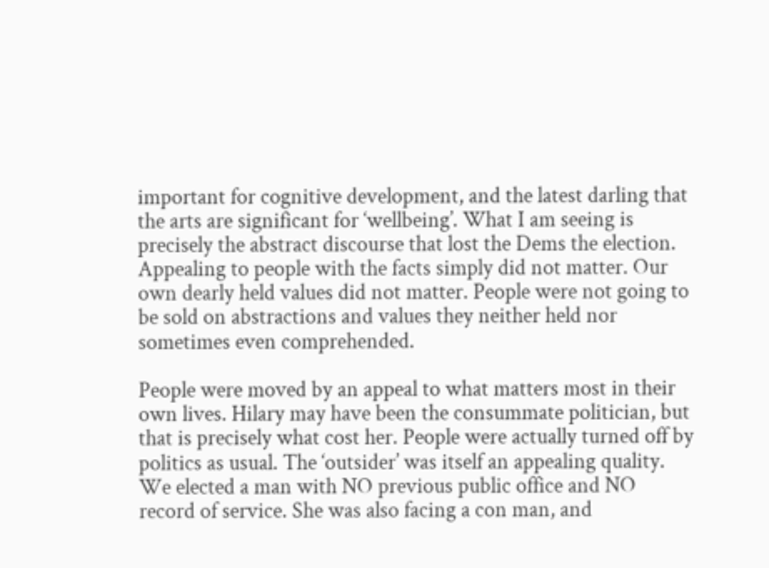important for cognitive development, and the latest darling that the arts are significant for ‘wellbeing’. What I am seeing is precisely the abstract discourse that lost the Dems the election. Appealing to people with the facts simply did not matter. Our own dearly held values did not matter. People were not going to be sold on abstractions and values they neither held nor sometimes even comprehended.

People were moved by an appeal to what matters most in their own lives. Hilary may have been the consummate politician, but that is precisely what cost her. People were actually turned off by politics as usual. The ‘outsider’ was itself an appealing quality. We elected a man with NO previous public office and NO record of service. She was also facing a con man, and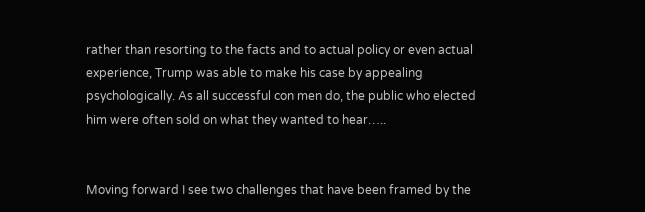rather than resorting to the facts and to actual policy or even actual experience, Trump was able to make his case by appealing psychologically. As all successful con men do, the public who elected him were often sold on what they wanted to hear…..


Moving forward I see two challenges that have been framed by the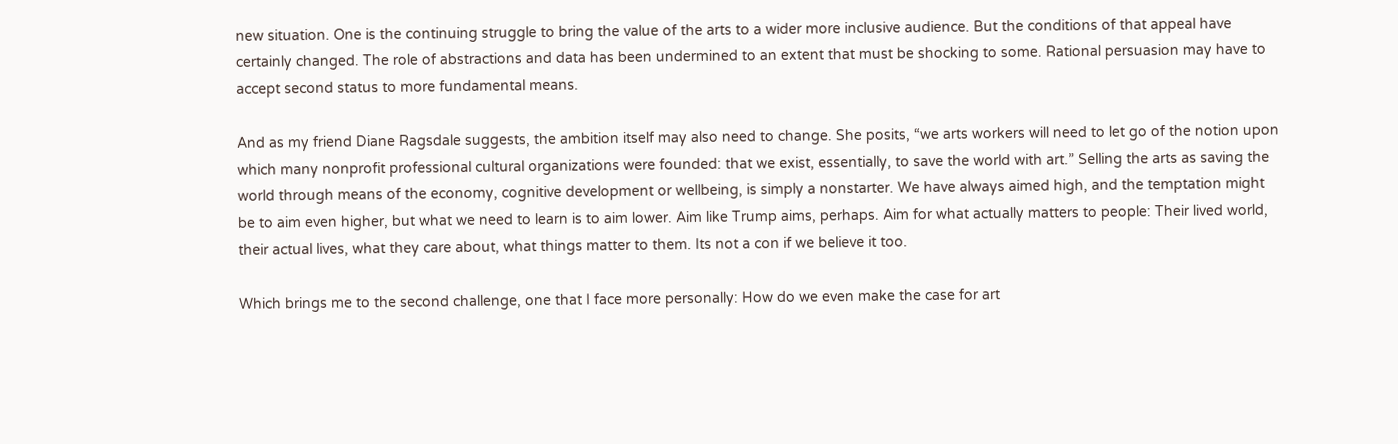new situation. One is the continuing struggle to bring the value of the arts to a wider more inclusive audience. But the conditions of that appeal have certainly changed. The role of abstractions and data has been undermined to an extent that must be shocking to some. Rational persuasion may have to accept second status to more fundamental means.

And as my friend Diane Ragsdale suggests, the ambition itself may also need to change. She posits, “we arts workers will need to let go of the notion upon which many nonprofit professional cultural organizations were founded: that we exist, essentially, to save the world with art.” Selling the arts as saving the world through means of the economy, cognitive development or wellbeing, is simply a nonstarter. We have always aimed high, and the temptation might be to aim even higher, but what we need to learn is to aim lower. Aim like Trump aims, perhaps. Aim for what actually matters to people: Their lived world, their actual lives, what they care about, what things matter to them. Its not a con if we believe it too.

Which brings me to the second challenge, one that I face more personally: How do we even make the case for art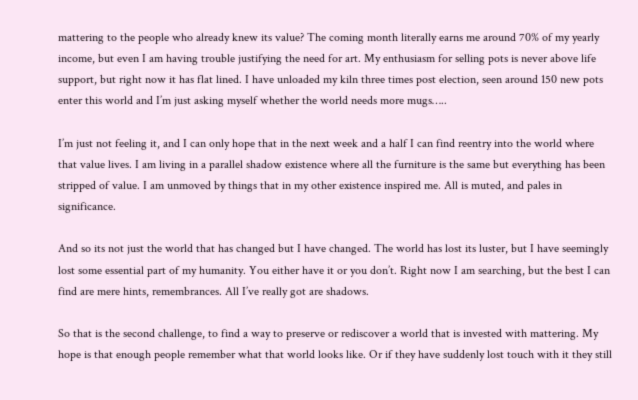mattering to the people who already knew its value? The coming month literally earns me around 70% of my yearly income, but even I am having trouble justifying the need for art. My enthusiasm for selling pots is never above life support, but right now it has flat lined. I have unloaded my kiln three times post election, seen around 150 new pots enter this world and I’m just asking myself whether the world needs more mugs…..

I’m just not feeling it, and I can only hope that in the next week and a half I can find reentry into the world where that value lives. I am living in a parallel shadow existence where all the furniture is the same but everything has been stripped of value. I am unmoved by things that in my other existence inspired me. All is muted, and pales in significance.

And so its not just the world that has changed but I have changed. The world has lost its luster, but I have seemingly lost some essential part of my humanity. You either have it or you don’t. Right now I am searching, but the best I can find are mere hints, remembrances. All I’ve really got are shadows.

So that is the second challenge, to find a way to preserve or rediscover a world that is invested with mattering. My hope is that enough people remember what that world looks like. Or if they have suddenly lost touch with it they still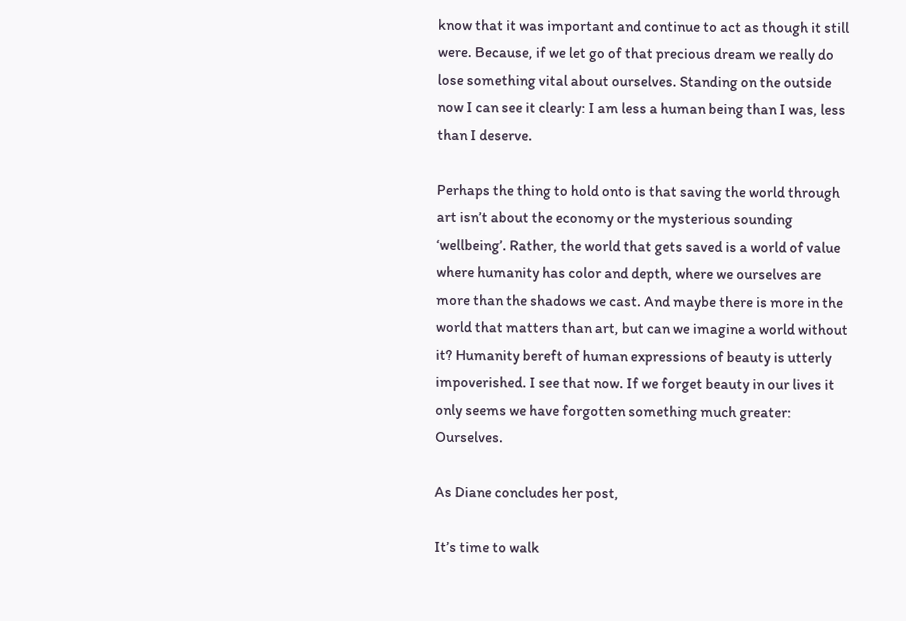know that it was important and continue to act as though it still were. Because, if we let go of that precious dream we really do lose something vital about ourselves. Standing on the outside now I can see it clearly: I am less a human being than I was, less than I deserve.

Perhaps the thing to hold onto is that saving the world through art isn’t about the economy or the mysterious sounding ‘wellbeing’. Rather, the world that gets saved is a world of value where humanity has color and depth, where we ourselves are more than the shadows we cast. And maybe there is more in the world that matters than art, but can we imagine a world without it? Humanity bereft of human expressions of beauty is utterly impoverished. I see that now. If we forget beauty in our lives it only seems we have forgotten something much greater: Ourselves.

As Diane concludes her post,

It’s time to walk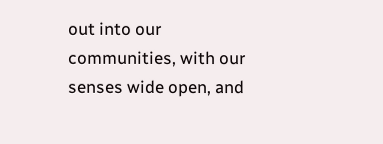out into our communities, with our senses wide open, and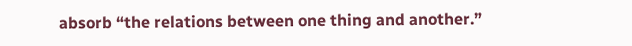absorb “the relations between one thing and another.”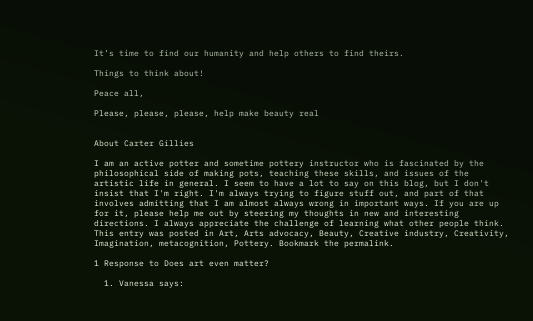It’s time to find our humanity and help others to find theirs.

Things to think about!

Peace all,

Please, please, please, help make beauty real


About Carter Gillies

I am an active potter and sometime pottery instructor who is fascinated by the philosophical side of making pots, teaching these skills, and issues of the artistic life in general. I seem to have a lot to say on this blog, but I don't insist that I'm right. I'm always trying to figure stuff out, and part of that involves admitting that I am almost always wrong in important ways. If you are up for it, please help me out by steering my thoughts in new and interesting directions. I always appreciate the challenge of learning what other people think.
This entry was posted in Art, Arts advocacy, Beauty, Creative industry, Creativity, Imagination, metacognition, Pottery. Bookmark the permalink.

1 Response to Does art even matter?

  1. Vanessa says: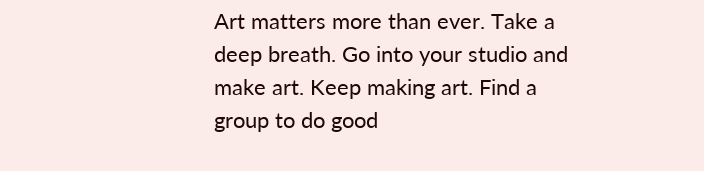Art matters more than ever. Take a deep breath. Go into your studio and make art. Keep making art. Find a group to do good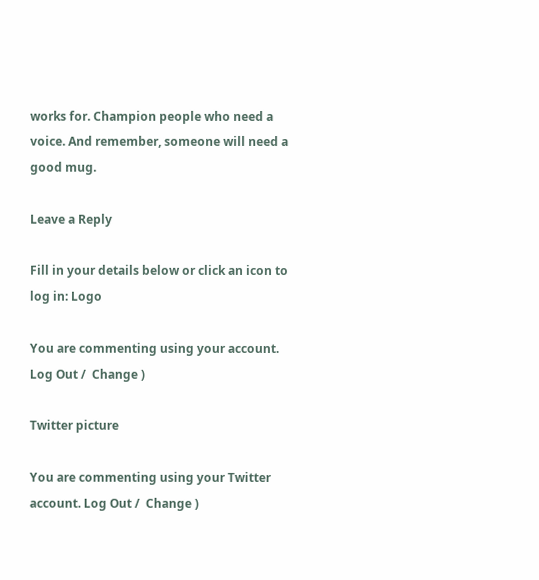works for. Champion people who need a voice. And remember, someone will need a good mug.

Leave a Reply

Fill in your details below or click an icon to log in: Logo

You are commenting using your account. Log Out /  Change )

Twitter picture

You are commenting using your Twitter account. Log Out /  Change )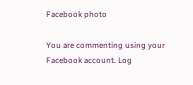Facebook photo

You are commenting using your Facebook account. Log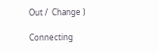Out /  Change )

Connecting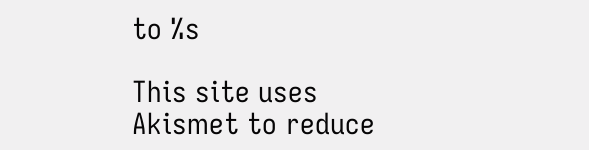to %s

This site uses Akismet to reduce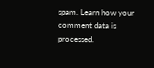spam. Learn how your comment data is processed.